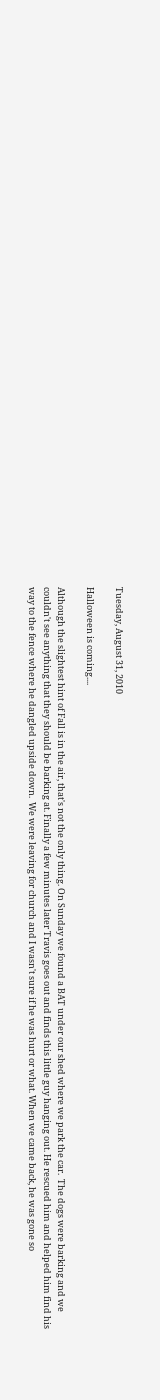Tuesday, August 31, 2010

Halloween is coming....

Although the slightest hint of Fall is in the air, that's not the only thing. On Sunday we found a BAT under our shed where we park the car.  The dogs were barking and we couldn't see anything that they should be barking at. Finally a few minutes later Travis goes out and finds this little guy hanging out. He rescued him and helped him find his way to the fence where he dangled upside down.  We were leaving for church and I wasn't sure if he was hurt or what. When we came back, he was gone so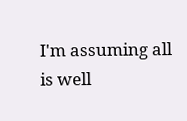I'm assuming all is well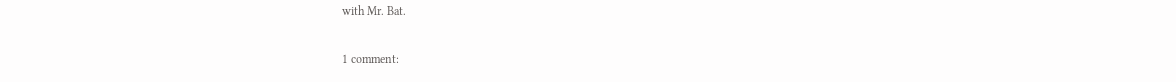with Mr. Bat.

1 comment: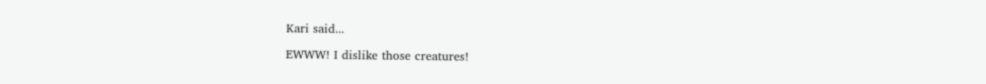Kari said...

EWWW! I dislike those creatures!